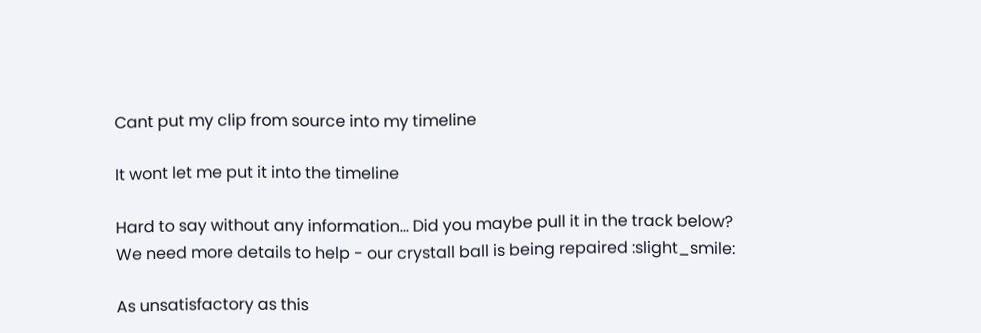Cant put my clip from source into my timeline

It wont let me put it into the timeline

Hard to say without any information… Did you maybe pull it in the track below?
We need more details to help - our crystall ball is being repaired :slight_smile:

As unsatisfactory as this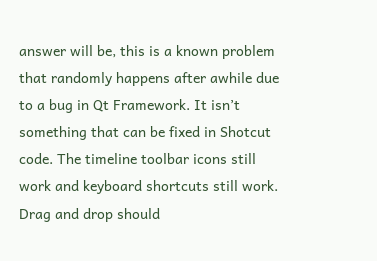answer will be, this is a known problem that randomly happens after awhile due to a bug in Qt Framework. It isn’t something that can be fixed in Shotcut code. The timeline toolbar icons still work and keyboard shortcuts still work. Drag and drop should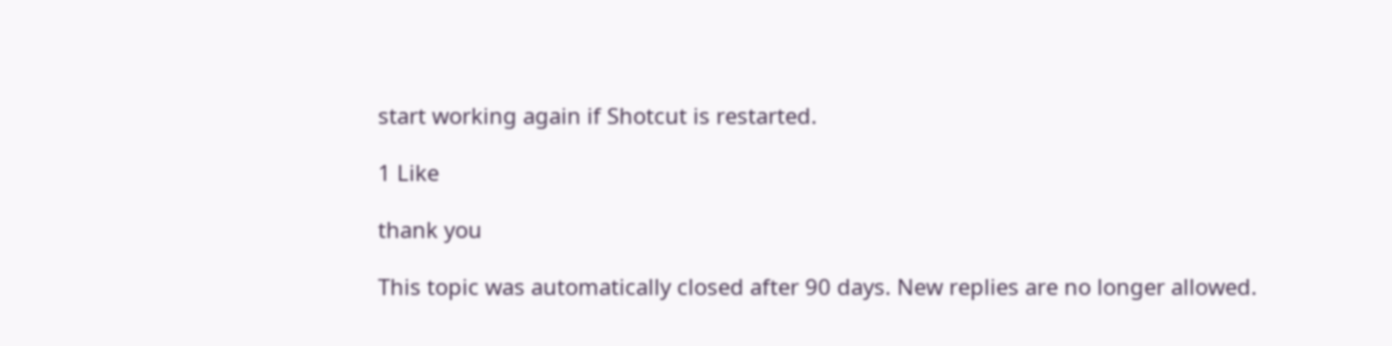start working again if Shotcut is restarted.

1 Like

thank you

This topic was automatically closed after 90 days. New replies are no longer allowed.